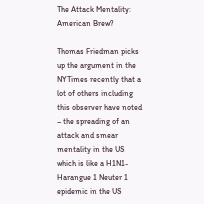The Attack Mentality: American Brew?

Thomas Friedman picks up the argument in the NYTimes recently that a lot of others including this observer have noted – the spreading of an attack and smear mentality in the US which is like a H1N1-Harangue 1 Neuter 1 epidemic in the US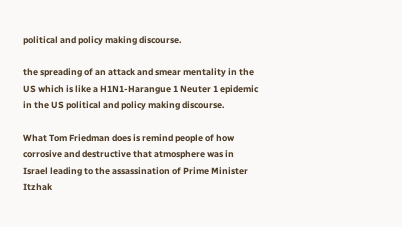political and policy making discourse.

the spreading of an attack and smear mentality in the US which is like a H1N1-Harangue 1 Neuter 1 epidemic in the US political and policy making discourse.

What Tom Friedman does is remind people of how corrosive and destructive that atmosphere was in Israel leading to the assassination of Prime Minister Itzhak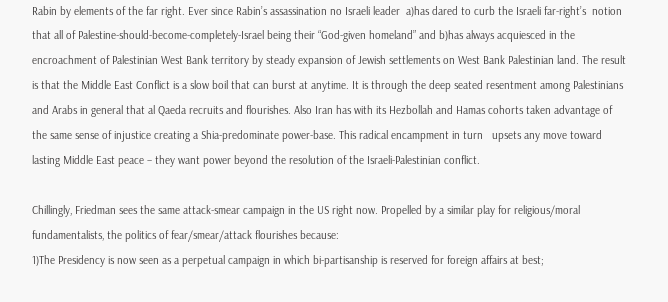Rabin by elements of the far right. Ever since Rabin’s assassination no Israeli leader  a)has dared to curb the Israeli far-right’s  notion that all of Palestine-should-become-completely-Israel being their “God-given homeland” and b)has always acquiesced in the  encroachment of Palestinian West Bank territory by steady expansion of Jewish settlements on West Bank Palestinian land. The result is that the Middle East Conflict is a slow boil that can burst at anytime. It is through the deep seated resentment among Palestinians and Arabs in general that al Qaeda recruits and flourishes. Also Iran has with its Hezbollah and Hamas cohorts taken advantage of the same sense of injustice creating a Shia-predominate power-base. This radical encampment in turn   upsets any move toward lasting Middle East peace – they want power beyond the resolution of the Israeli-Palestinian conflict.

Chillingly, Friedman sees the same attack-smear campaign in the US right now. Propelled by a similar play for religious/moral fundamentalists, the politics of fear/smear/attack flourishes because:
1)The Presidency is now seen as a perpetual campaign in which bi-partisanship is reserved for foreign affairs at best;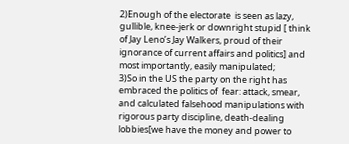2)Enough of the electorate  is seen as lazy, gullible, knee-jerk or downright stupid [ think of Jay Leno’s Jay Walkers, proud of their ignorance of current affairs and politics] and most importantly, easily manipulated;
3)So in the US the party on the right has embraced the politics of  fear: attack, smear,  and calculated falsehood manipulations with rigorous party discipline, death-dealing lobbies[we have the money and power to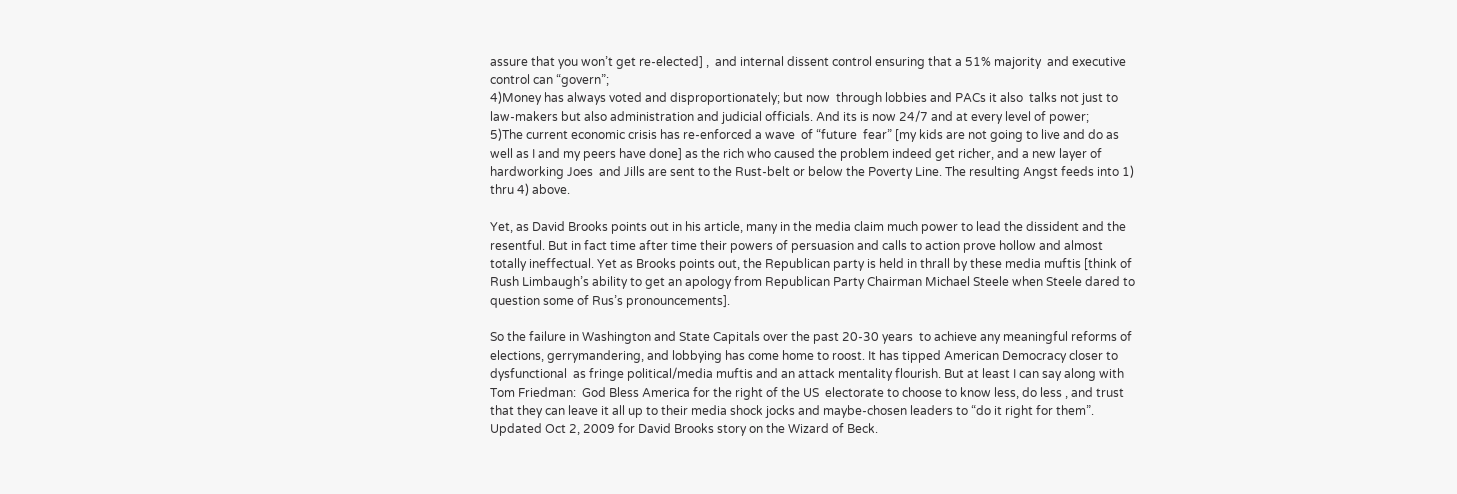assure that you won’t get re-elected] ,  and internal dissent control ensuring that a 51% majority  and executive control can “govern”;
4)Money has always voted and disproportionately; but now  through lobbies and PACs it also  talks not just to law-makers but also administration and judicial officials. And its is now 24/7 and at every level of power;
5)The current economic crisis has re-enforced a wave  of “future  fear” [my kids are not going to live and do as well as I and my peers have done] as the rich who caused the problem indeed get richer, and a new layer of hardworking Joes  and Jills are sent to the Rust-belt or below the Poverty Line. The resulting Angst feeds into 1) thru 4) above.

Yet, as David Brooks points out in his article, many in the media claim much power to lead the dissident and the resentful. But in fact time after time their powers of persuasion and calls to action prove hollow and almost totally ineffectual. Yet as Brooks points out, the Republican party is held in thrall by these media muftis [think of Rush Limbaugh’s ability to get an apology from Republican Party Chairman Michael Steele when Steele dared to question some of Rus’s pronouncements].

So the failure in Washington and State Capitals over the past 20-30 years  to achieve any meaningful reforms of elections, gerrymandering, and lobbying has come home to roost. It has tipped American Democracy closer to dysfunctional  as fringe political/media muftis and an attack mentality flourish. But at least I can say along with Tom Friedman:  God Bless America for the right of the US  electorate to choose to know less, do less , and trust that they can leave it all up to their media shock jocks and maybe-chosen leaders to “do it right for them”.
Updated Oct 2, 2009 for David Brooks story on the Wizard of Beck.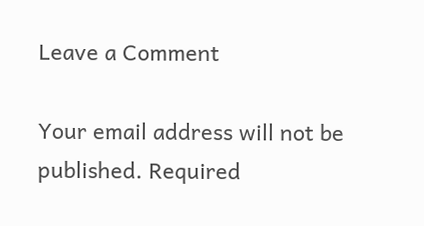Leave a Comment

Your email address will not be published. Required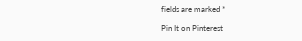fields are marked *

Pin It on Pinterest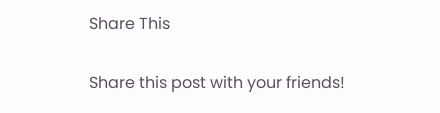Share This

Share this post with your friends!